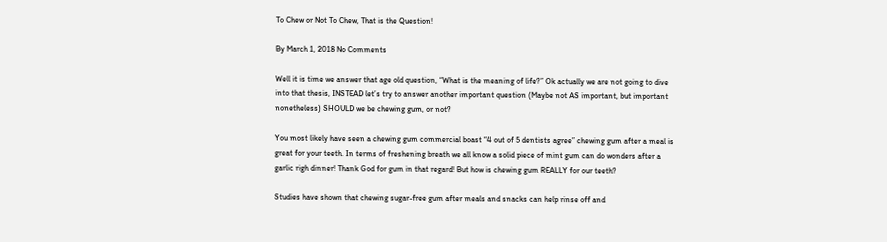To Chew or Not To Chew, That is the Question!

By March 1, 2018 No Comments

Well it is time we answer that age old question, “What is the meaning of life?” Ok actually we are not going to dive into that thesis, INSTEAD let’s try to answer another important question (Maybe not AS important, but important nonetheless) SHOULD we be chewing gum, or not?

You most likely have seen a chewing gum commercial boast “4 out of 5 dentists agree” chewing gum after a meal is great for your teeth. In terms of freshening breath we all know a solid piece of mint gum can do wonders after a garlic righ dinner! Thank God for gum in that regard! But how is chewing gum REALLY for our teeth?

Studies have shown that chewing sugar-free gum after meals and snacks can help rinse off and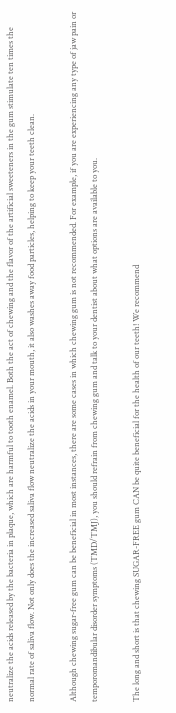neutralize the acids released by the bacteria in plaque, which are harmful to tooth enamel. Both the act of chewing and the flavor of the artificial sweeteners in the gum stimulate ten times the normal rate of saliva flow. Not only does the increased saliva flow neutralize the acids in your mouth, it also washes away food particles, helping to keep your teeth clean.

Although chewing sugar-free gum can be beneficial in most instances, there are some cases in which chewing gum is not recommended. For example, if you are experiencing any type of jaw pain or temporomandibular disorder symptoms (TMD/TMJ), you should refrain from chewing gum and talk to your dentist about what options are available to you.

The long and short is that chewing SUGAR-FREE gum CAN be quite beneficial for the health of our teeth! We recommend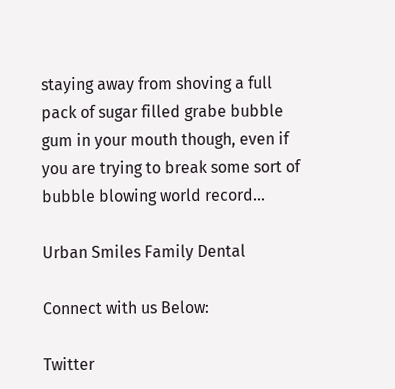staying away from shoving a full pack of sugar filled grabe bubble gum in your mouth though, even if you are trying to break some sort of bubble blowing world record…

Urban Smiles Family Dental

Connect with us Below:

Twitter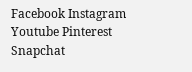Facebook Instagram Youtube Pinterest Snapchat